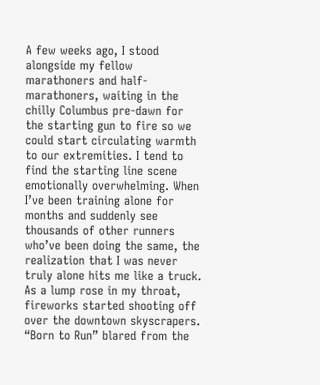A few weeks ago, I stood alongside my fellow marathoners and half-marathoners, waiting in the chilly Columbus pre-dawn for the starting gun to fire so we could start circulating warmth to our extremities. I tend to find the starting line scene emotionally overwhelming. When I’ve been training alone for months and suddenly see thousands of other runners who’ve been doing the same, the realization that I was never truly alone hits me like a truck. As a lump rose in my throat, fireworks started shooting off over the downtown skyscrapers. “Born to Run” blared from the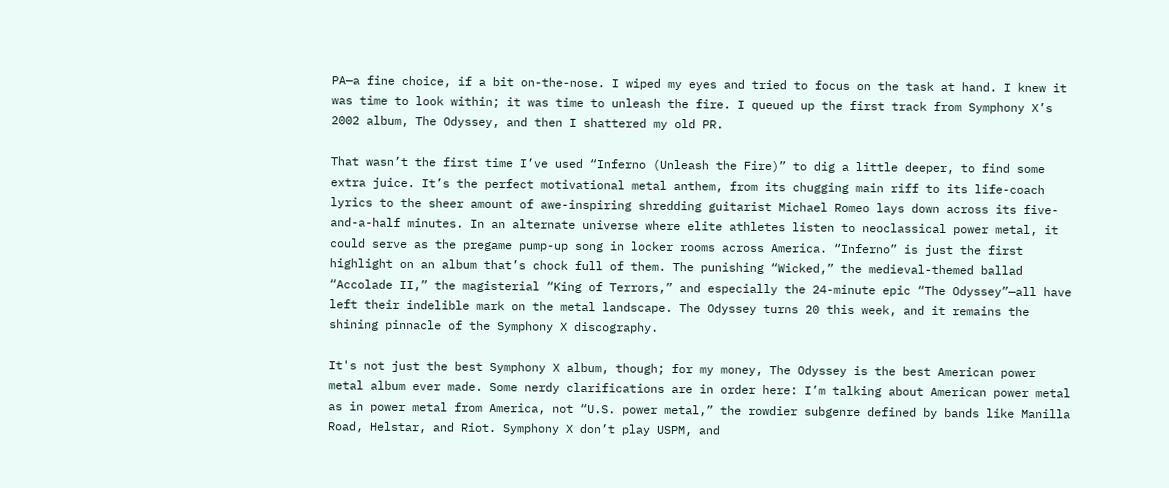PA—a fine choice, if a bit on-the-nose. I wiped my eyes and tried to focus on the task at hand. I knew it was time to look within; it was time to unleash the fire. I queued up the first track from Symphony X’s 2002 album, The Odyssey, and then I shattered my old PR.

That wasn’t the first time I’ve used “Inferno (Unleash the Fire)” to dig a little deeper, to find some extra juice. It’s the perfect motivational metal anthem, from its chugging main riff to its life-coach lyrics to the sheer amount of awe-inspiring shredding guitarist Michael Romeo lays down across its five-and-a-half minutes. In an alternate universe where elite athletes listen to neoclassical power metal, it could serve as the pregame pump-up song in locker rooms across America. “Inferno” is just the first highlight on an album that’s chock full of them. The punishing “Wicked,” the medieval-themed ballad “Accolade II,” the magisterial “King of Terrors,” and especially the 24-minute epic “The Odyssey”—all have left their indelible mark on the metal landscape. The Odyssey turns 20 this week, and it remains the shining pinnacle of the Symphony X discography.

It's not just the best Symphony X album, though; for my money, The Odyssey is the best American power metal album ever made. Some nerdy clarifications are in order here: I’m talking about American power metal as in power metal from America, not “U.S. power metal,” the rowdier subgenre defined by bands like Manilla Road, Helstar, and Riot. Symphony X don’t play USPM, and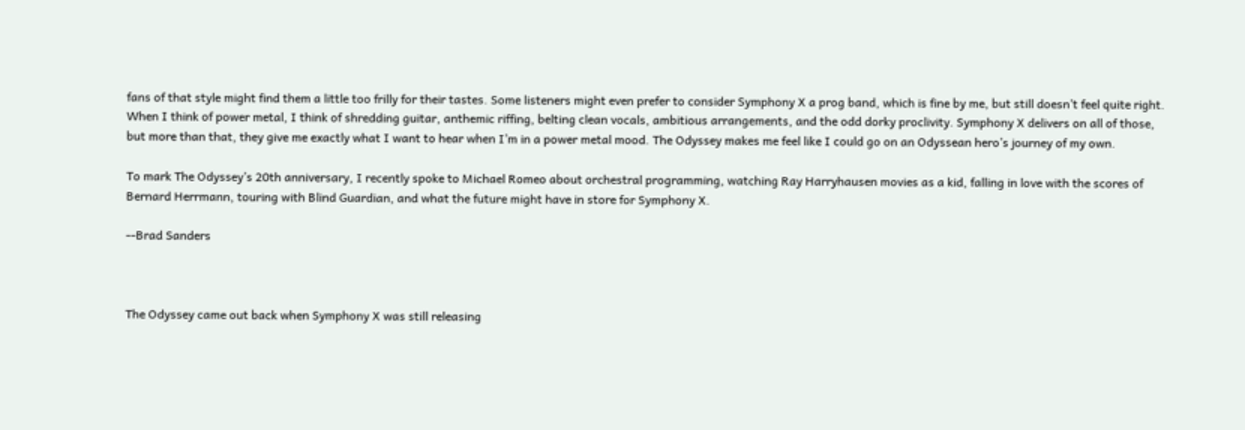fans of that style might find them a little too frilly for their tastes. Some listeners might even prefer to consider Symphony X a prog band, which is fine by me, but still doesn’t feel quite right. When I think of power metal, I think of shredding guitar, anthemic riffing, belting clean vocals, ambitious arrangements, and the odd dorky proclivity. Symphony X delivers on all of those, but more than that, they give me exactly what I want to hear when I’m in a power metal mood. The Odyssey makes me feel like I could go on an Odyssean hero’s journey of my own.

To mark The Odyssey’s 20th anniversary, I recently spoke to Michael Romeo about orchestral programming, watching Ray Harryhausen movies as a kid, falling in love with the scores of Bernard Herrmann, touring with Blind Guardian, and what the future might have in store for Symphony X.

--Brad Sanders



The Odyssey came out back when Symphony X was still releasing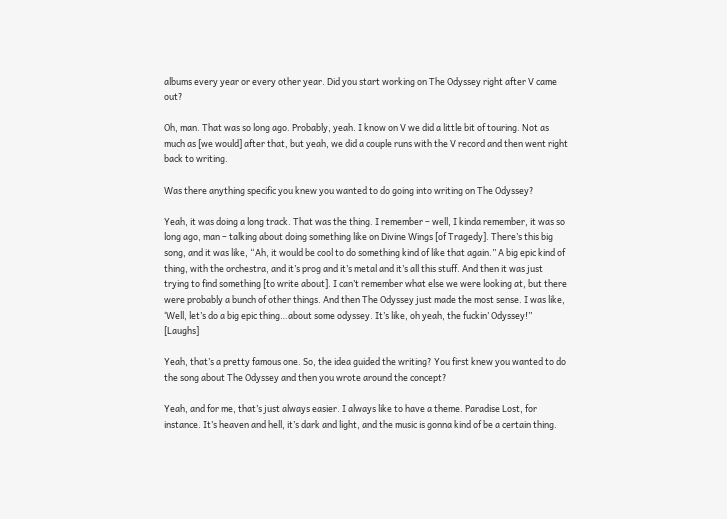albums every year or every other year. Did you start working on The Odyssey right after V came out?

Oh, man. That was so long ago. Probably, yeah. I know on V we did a little bit of touring. Not as much as [we would] after that, but yeah, we did a couple runs with the V record and then went right back to writing.

Was there anything specific you knew you wanted to do going into writing on The Odyssey?

Yeah, it was doing a long track. That was the thing. I remember – well, I kinda remember, it was so long ago, man – talking about doing something like on Divine Wings [of Tragedy]. There’s this big song, and it was like, “Ah, it would be cool to do something kind of like that again.” A big epic kind of thing, with the orchestra, and it’s prog and it’s metal and it’s all this stuff. And then it was just trying to find something [to write about]. I can’t remember what else we were looking at, but there were probably a bunch of other things. And then The Odyssey just made the most sense. I was like, ‘Well, let’s do a big epic thing…about some odyssey. It’s like, oh yeah, the fuckin’ Odyssey!” [Laughs]

Yeah, that’s a pretty famous one. So, the idea guided the writing? You first knew you wanted to do the song about The Odyssey and then you wrote around the concept?

Yeah, and for me, that’s just always easier. I always like to have a theme. Paradise Lost, for instance. It’s heaven and hell, it’s dark and light, and the music is gonna kind of be a certain thing.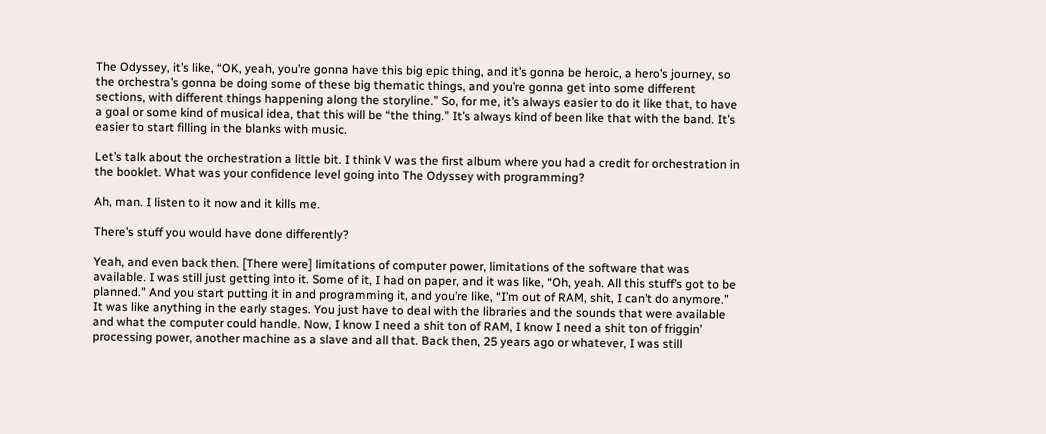The Odyssey, it’s like, “OK, yeah, you’re gonna have this big epic thing, and it’s gonna be heroic, a hero’s journey, so the orchestra’s gonna be doing some of these big thematic things, and you’re gonna get into some different sections, with different things happening along the storyline.” So, for me, it’s always easier to do it like that, to have a goal or some kind of musical idea, that this will be “the thing.” It’s always kind of been like that with the band. It’s easier to start filling in the blanks with music.

Let’s talk about the orchestration a little bit. I think V was the first album where you had a credit for orchestration in the booklet. What was your confidence level going into The Odyssey with programming?

Ah, man. I listen to it now and it kills me.

There’s stuff you would have done differently?

Yeah, and even back then. [There were] limitations of computer power, limitations of the software that was available. I was still just getting into it. Some of it, I had on paper, and it was like, “Oh, yeah. All this stuff’s got to be planned.” And you start putting it in and programming it, and you’re like, “I’m out of RAM, shit, I can’t do anymore.” It was like anything in the early stages. You just have to deal with the libraries and the sounds that were available and what the computer could handle. Now, I know I need a shit ton of RAM, I know I need a shit ton of friggin’ processing power, another machine as a slave and all that. Back then, 25 years ago or whatever, I was still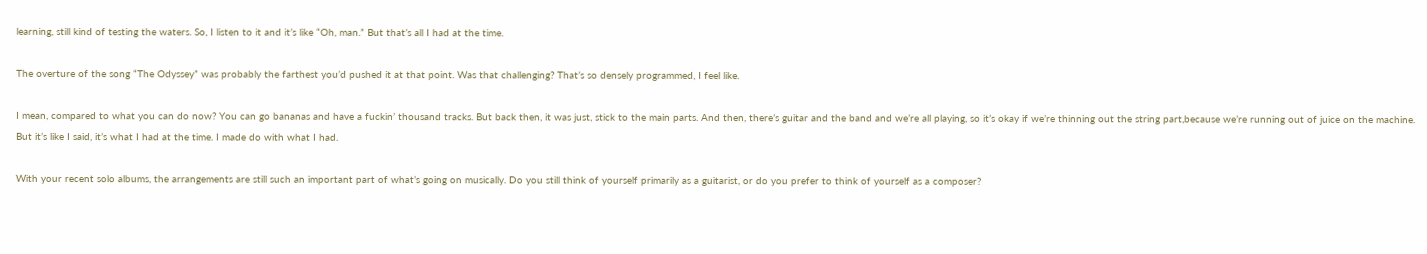learning, still kind of testing the waters. So, I listen to it and it’s like “Oh, man.” But that’s all I had at the time.

The overture of the song “The Odyssey” was probably the farthest you’d pushed it at that point. Was that challenging? That’s so densely programmed, I feel like.

I mean, compared to what you can do now? You can go bananas and have a fuckin’ thousand tracks. But back then, it was just, stick to the main parts. And then, there’s guitar and the band and we’re all playing, so it’s okay if we’re thinning out the string part,because we’re running out of juice on the machine. But it’s like I said, it’s what I had at the time. I made do with what I had.

With your recent solo albums, the arrangements are still such an important part of what’s going on musically. Do you still think of yourself primarily as a guitarist, or do you prefer to think of yourself as a composer?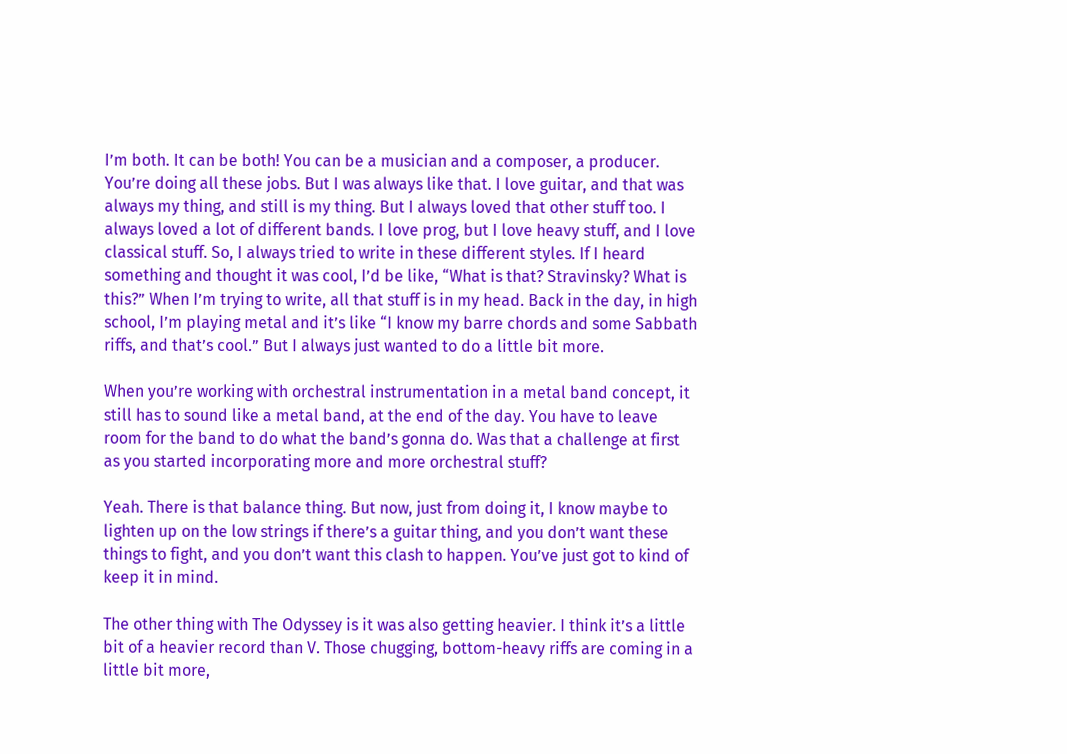I’m both. It can be both! You can be a musician and a composer, a producer. You’re doing all these jobs. But I was always like that. I love guitar, and that was always my thing, and still is my thing. But I always loved that other stuff too. I always loved a lot of different bands. I love prog, but I love heavy stuff, and I love classical stuff. So, I always tried to write in these different styles. If I heard something and thought it was cool, I’d be like, “What is that? Stravinsky? What is this?” When I’m trying to write, all that stuff is in my head. Back in the day, in high school, I’m playing metal and it’s like “I know my barre chords and some Sabbath riffs, and that’s cool.” But I always just wanted to do a little bit more.

When you’re working with orchestral instrumentation in a metal band concept, it still has to sound like a metal band, at the end of the day. You have to leave room for the band to do what the band’s gonna do. Was that a challenge at first as you started incorporating more and more orchestral stuff?

Yeah. There is that balance thing. But now, just from doing it, I know maybe to lighten up on the low strings if there’s a guitar thing, and you don’t want these things to fight, and you don’t want this clash to happen. You’ve just got to kind of keep it in mind.

The other thing with The Odyssey is it was also getting heavier. I think it’s a little bit of a heavier record than V. Those chugging, bottom-heavy riffs are coming in a little bit more,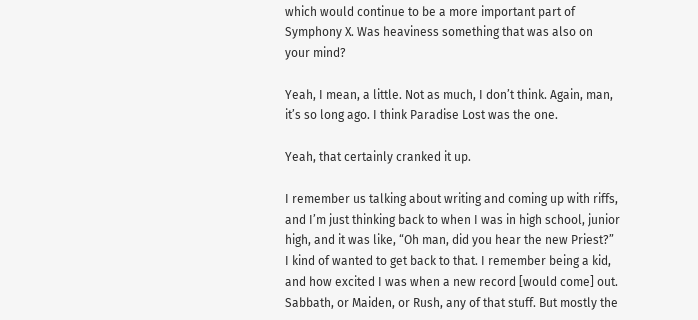which would continue to be a more important part of Symphony X. Was heaviness something that was also on your mind?

Yeah, I mean, a little. Not as much, I don’t think. Again, man, it’s so long ago. I think Paradise Lost was the one.

Yeah, that certainly cranked it up.

I remember us talking about writing and coming up with riffs, and I’m just thinking back to when I was in high school, junior high, and it was like, “Oh man, did you hear the new Priest?” I kind of wanted to get back to that. I remember being a kid, and how excited I was when a new record [would come] out. Sabbath, or Maiden, or Rush, any of that stuff. But mostly the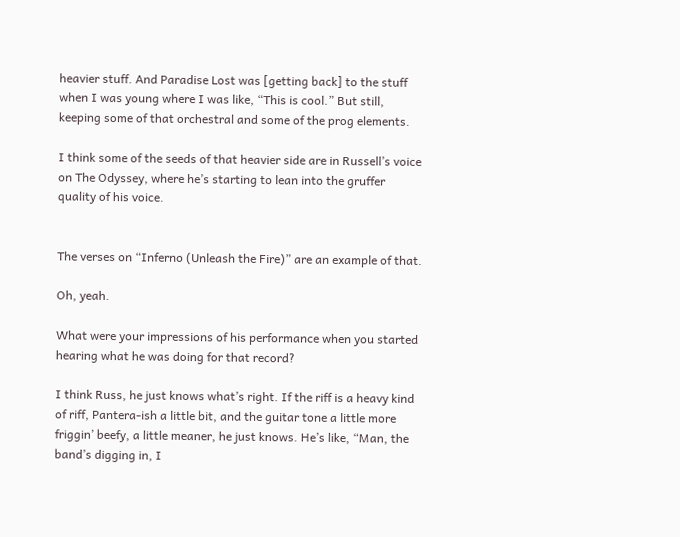heavier stuff. And Paradise Lost was [getting back] to the stuff when I was young where I was like, “This is cool.” But still, keeping some of that orchestral and some of the prog elements.

I think some of the seeds of that heavier side are in Russell’s voice on The Odyssey, where he’s starting to lean into the gruffer quality of his voice.


The verses on “Inferno (Unleash the Fire)” are an example of that.

Oh, yeah.

What were your impressions of his performance when you started hearing what he was doing for that record?

I think Russ, he just knows what’s right. If the riff is a heavy kind of riff, Pantera-ish a little bit, and the guitar tone a little more friggin’ beefy, a little meaner, he just knows. He’s like, “Man, the band’s digging in, I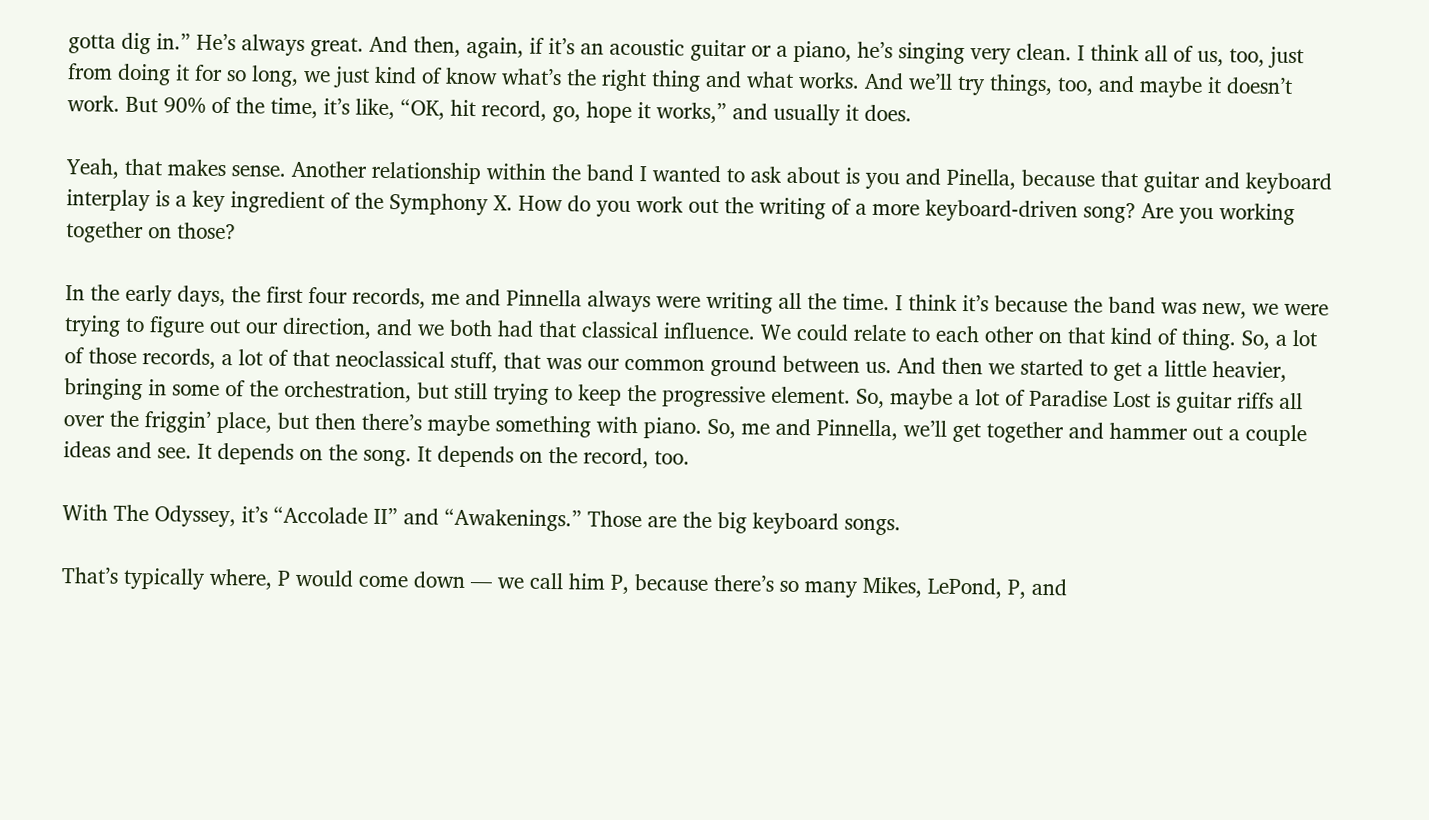gotta dig in.” He’s always great. And then, again, if it’s an acoustic guitar or a piano, he’s singing very clean. I think all of us, too, just from doing it for so long, we just kind of know what’s the right thing and what works. And we’ll try things, too, and maybe it doesn’t work. But 90% of the time, it’s like, “OK, hit record, go, hope it works,” and usually it does.

Yeah, that makes sense. Another relationship within the band I wanted to ask about is you and Pinella, because that guitar and keyboard interplay is a key ingredient of the Symphony X. How do you work out the writing of a more keyboard-driven song? Are you working together on those?

In the early days, the first four records, me and Pinnella always were writing all the time. I think it’s because the band was new, we were trying to figure out our direction, and we both had that classical influence. We could relate to each other on that kind of thing. So, a lot of those records, a lot of that neoclassical stuff, that was our common ground between us. And then we started to get a little heavier, bringing in some of the orchestration, but still trying to keep the progressive element. So, maybe a lot of Paradise Lost is guitar riffs all over the friggin’ place, but then there’s maybe something with piano. So, me and Pinnella, we’ll get together and hammer out a couple ideas and see. It depends on the song. It depends on the record, too.

With The Odyssey, it’s “Accolade II” and “Awakenings.” Those are the big keyboard songs.

That’s typically where, P would come down — we call him P, because there’s so many Mikes, LePond, P, and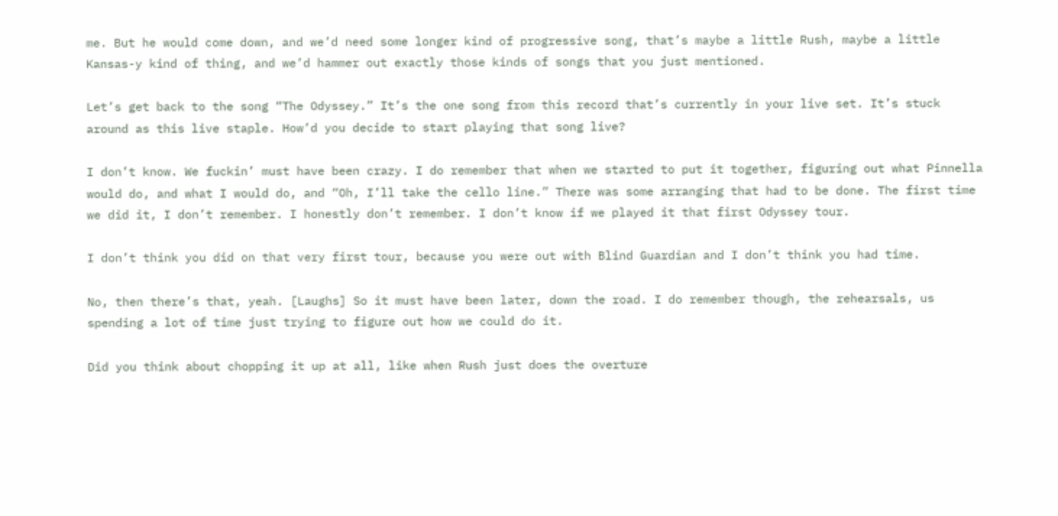me. But he would come down, and we’d need some longer kind of progressive song, that’s maybe a little Rush, maybe a little Kansas-y kind of thing, and we’d hammer out exactly those kinds of songs that you just mentioned.

Let’s get back to the song “The Odyssey.” It’s the one song from this record that’s currently in your live set. It’s stuck around as this live staple. How’d you decide to start playing that song live?

I don’t know. We fuckin’ must have been crazy. I do remember that when we started to put it together, figuring out what Pinnella would do, and what I would do, and “Oh, I’ll take the cello line.” There was some arranging that had to be done. The first time we did it, I don’t remember. I honestly don’t remember. I don’t know if we played it that first Odyssey tour.

I don’t think you did on that very first tour, because you were out with Blind Guardian and I don’t think you had time.

No, then there’s that, yeah. [Laughs] So it must have been later, down the road. I do remember though, the rehearsals, us spending a lot of time just trying to figure out how we could do it.

Did you think about chopping it up at all, like when Rush just does the overture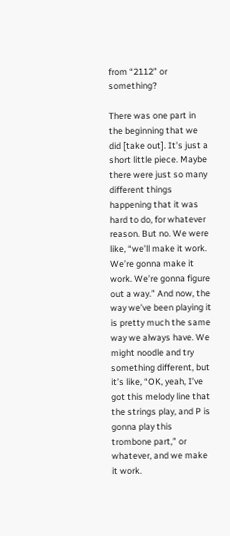from “2112” or something?

There was one part in the beginning that we did [take out]. It’s just a short little piece. Maybe there were just so many different things happening that it was hard to do, for whatever reason. But no. We were like, “we’ll make it work. We’re gonna make it work. We’re gonna figure out a way.” And now, the way we’ve been playing it is pretty much the same way we always have. We might noodle and try something different, but it’s like, “OK, yeah, I’ve got this melody line that the strings play, and P is gonna play this trombone part,” or whatever, and we make it work.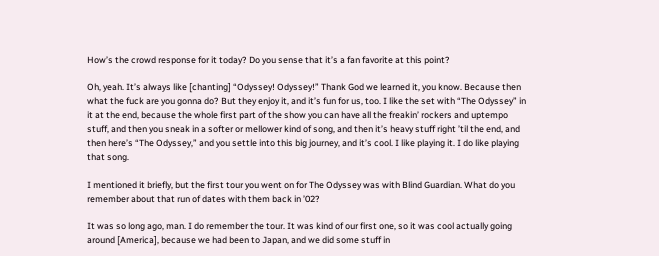How’s the crowd response for it today? Do you sense that it’s a fan favorite at this point?

Oh, yeah. It’s always like [chanting] “Odyssey! Odyssey!” Thank God we learned it, you know. Because then what the fuck are you gonna do? But they enjoy it, and it’s fun for us, too. I like the set with “The Odyssey” in it at the end, because the whole first part of the show you can have all the freakin’ rockers and uptempo stuff, and then you sneak in a softer or mellower kind of song, and then it’s heavy stuff right ’til the end, and then here’s “The Odyssey,” and you settle into this big journey, and it’s cool. I like playing it. I do like playing that song.

I mentioned it briefly, but the first tour you went on for The Odyssey was with Blind Guardian. What do you remember about that run of dates with them back in ’02?

It was so long ago, man. I do remember the tour. It was kind of our first one, so it was cool actually going around [America], because we had been to Japan, and we did some stuff in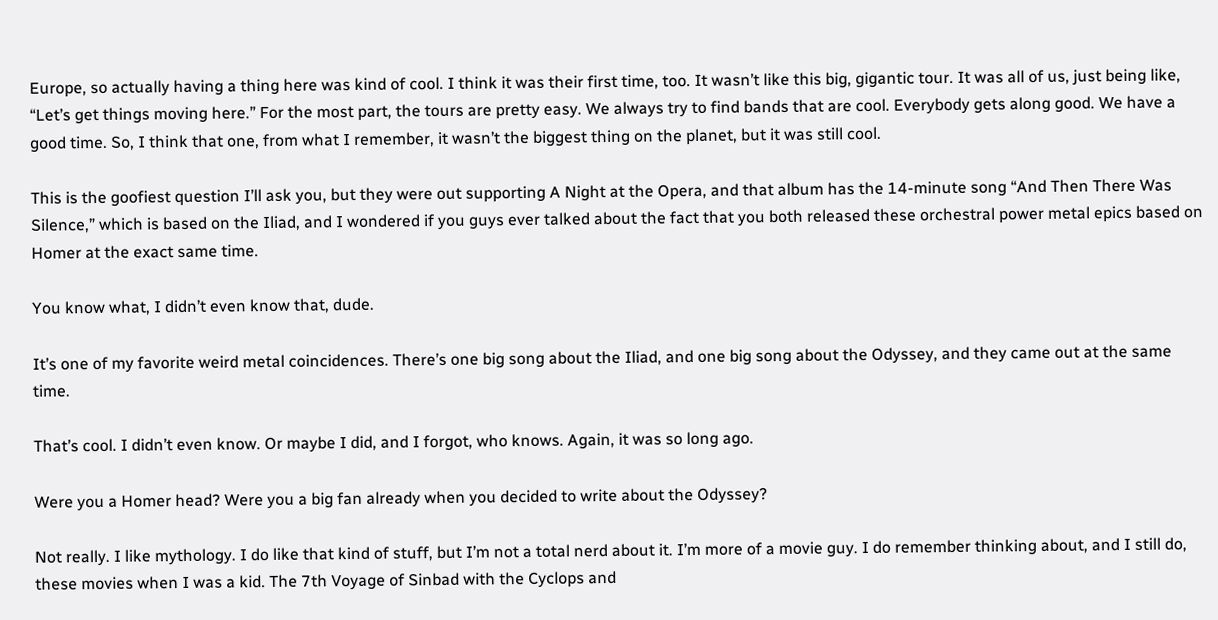Europe, so actually having a thing here was kind of cool. I think it was their first time, too. It wasn’t like this big, gigantic tour. It was all of us, just being like, “Let’s get things moving here.” For the most part, the tours are pretty easy. We always try to find bands that are cool. Everybody gets along good. We have a good time. So, I think that one, from what I remember, it wasn’t the biggest thing on the planet, but it was still cool.

This is the goofiest question I’ll ask you, but they were out supporting A Night at the Opera, and that album has the 14-minute song “And Then There Was Silence,” which is based on the Iliad, and I wondered if you guys ever talked about the fact that you both released these orchestral power metal epics based on Homer at the exact same time.

You know what, I didn’t even know that, dude.

It’s one of my favorite weird metal coincidences. There’s one big song about the Iliad, and one big song about the Odyssey, and they came out at the same time.

That’s cool. I didn’t even know. Or maybe I did, and I forgot, who knows. Again, it was so long ago.

Were you a Homer head? Were you a big fan already when you decided to write about the Odyssey?

Not really. I like mythology. I do like that kind of stuff, but I’m not a total nerd about it. I’m more of a movie guy. I do remember thinking about, and I still do, these movies when I was a kid. The 7th Voyage of Sinbad with the Cyclops and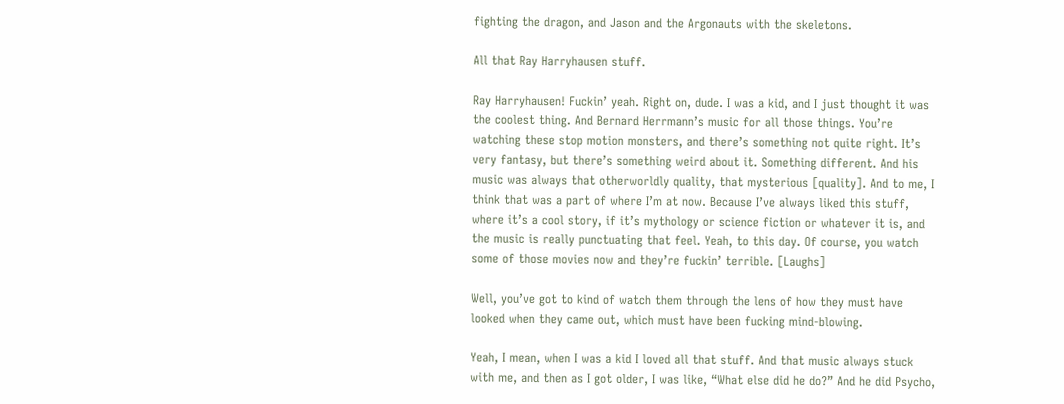fighting the dragon, and Jason and the Argonauts with the skeletons.

All that Ray Harryhausen stuff.

Ray Harryhausen! Fuckin’ yeah. Right on, dude. I was a kid, and I just thought it was the coolest thing. And Bernard Herrmann’s music for all those things. You’re watching these stop motion monsters, and there’s something not quite right. It’s very fantasy, but there’s something weird about it. Something different. And his music was always that otherworldly quality, that mysterious [quality]. And to me, I think that was a part of where I’m at now. Because I’ve always liked this stuff, where it’s a cool story, if it’s mythology or science fiction or whatever it is, and the music is really punctuating that feel. Yeah, to this day. Of course, you watch some of those movies now and they’re fuckin’ terrible. [Laughs]

Well, you’ve got to kind of watch them through the lens of how they must have looked when they came out, which must have been fucking mind-blowing.

Yeah, I mean, when I was a kid I loved all that stuff. And that music always stuck with me, and then as I got older, I was like, “What else did he do?” And he did Psycho,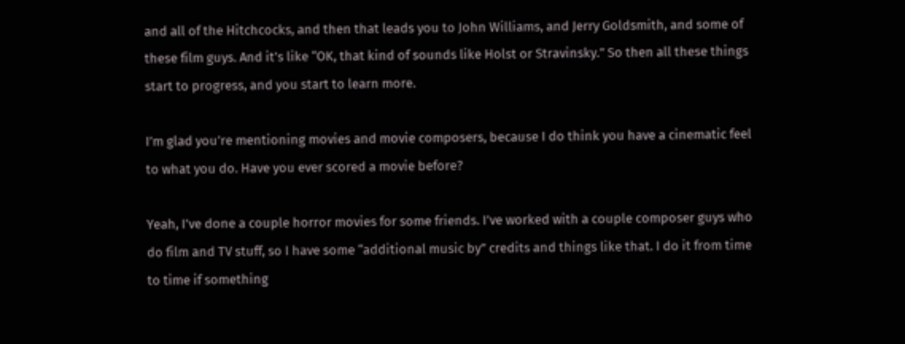and all of the Hitchcocks, and then that leads you to John Williams, and Jerry Goldsmith, and some of these film guys. And it’s like “OK, that kind of sounds like Holst or Stravinsky.” So then all these things start to progress, and you start to learn more.

I’m glad you’re mentioning movies and movie composers, because I do think you have a cinematic feel to what you do. Have you ever scored a movie before?

Yeah, I’ve done a couple horror movies for some friends. I’ve worked with a couple composer guys who do film and TV stuff, so I have some “additional music by” credits and things like that. I do it from time to time if something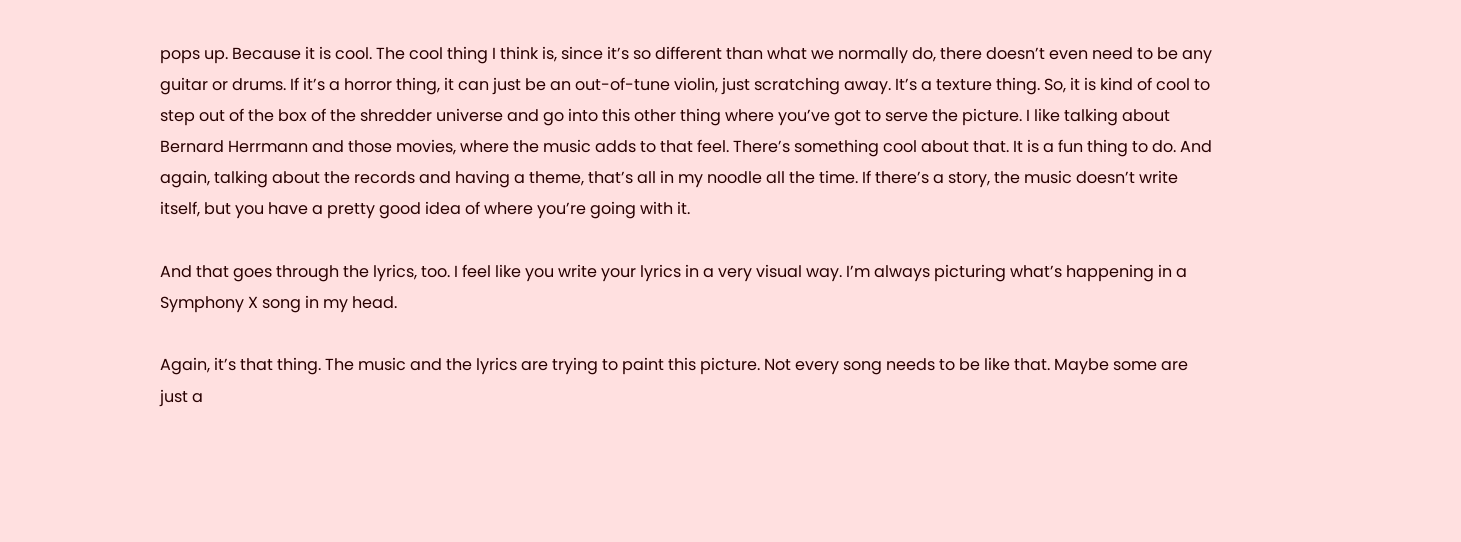pops up. Because it is cool. The cool thing I think is, since it’s so different than what we normally do, there doesn’t even need to be any guitar or drums. If it’s a horror thing, it can just be an out-of-tune violin, just scratching away. It’s a texture thing. So, it is kind of cool to step out of the box of the shredder universe and go into this other thing where you’ve got to serve the picture. I like talking about Bernard Herrmann and those movies, where the music adds to that feel. There’s something cool about that. It is a fun thing to do. And again, talking about the records and having a theme, that’s all in my noodle all the time. If there’s a story, the music doesn’t write itself, but you have a pretty good idea of where you’re going with it.

And that goes through the lyrics, too. I feel like you write your lyrics in a very visual way. I’m always picturing what’s happening in a Symphony X song in my head.

Again, it’s that thing. The music and the lyrics are trying to paint this picture. Not every song needs to be like that. Maybe some are just a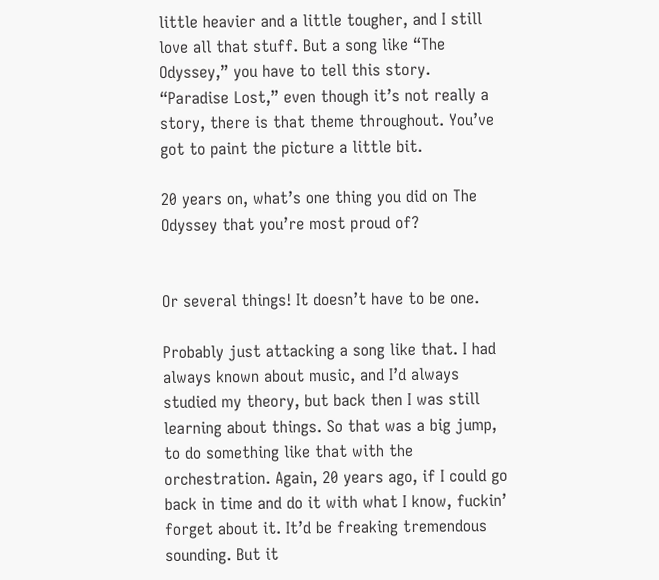little heavier and a little tougher, and I still love all that stuff. But a song like “The Odyssey,” you have to tell this story. “Paradise Lost,” even though it’s not really a story, there is that theme throughout. You’ve got to paint the picture a little bit.

20 years on, what’s one thing you did on The Odyssey that you’re most proud of?


Or several things! It doesn’t have to be one.

Probably just attacking a song like that. I had always known about music, and I’d always studied my theory, but back then I was still learning about things. So that was a big jump, to do something like that with the orchestration. Again, 20 years ago, if I could go back in time and do it with what I know, fuckin’ forget about it. It’d be freaking tremendous sounding. But it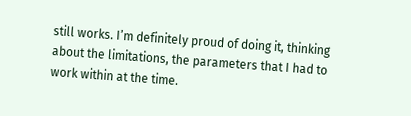still works. I’m definitely proud of doing it, thinking about the limitations, the parameters that I had to work within at the time.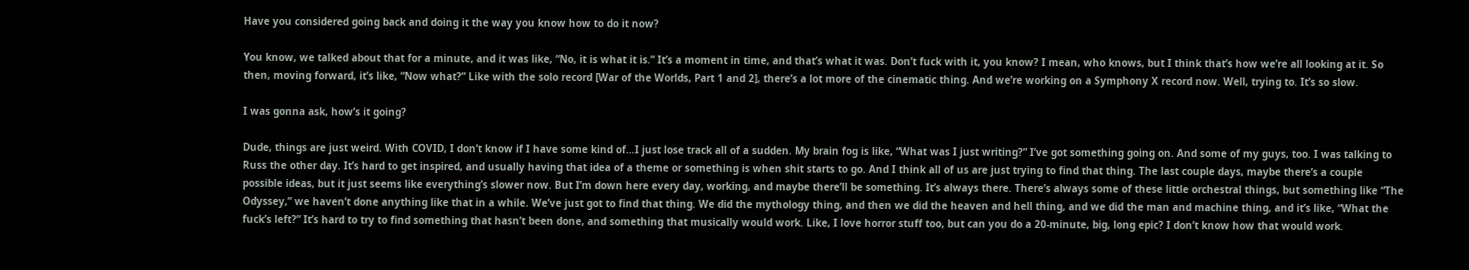Have you considered going back and doing it the way you know how to do it now?

You know, we talked about that for a minute, and it was like, “No, it is what it is.” It’s a moment in time, and that’s what it was. Don’t fuck with it, you know? I mean, who knows, but I think that’s how we’re all looking at it. So then, moving forward, it’s like, “Now what?” Like with the solo record [War of the Worlds, Part 1 and 2], there’s a lot more of the cinematic thing. And we’re working on a Symphony X record now. Well, trying to. It’s so slow.

I was gonna ask, how’s it going?

Dude, things are just weird. With COVID, I don’t know if I have some kind of…I just lose track all of a sudden. My brain fog is like, “What was I just writing?” I’ve got something going on. And some of my guys, too. I was talking to Russ the other day. It’s hard to get inspired, and usually having that idea of a theme or something is when shit starts to go. And I think all of us are just trying to find that thing. The last couple days, maybe there’s a couple possible ideas, but it just seems like everything’s slower now. But I’m down here every day, working, and maybe there’ll be something. It’s always there. There’s always some of these little orchestral things, but something like “The Odyssey,” we haven’t done anything like that in a while. We’ve just got to find that thing. We did the mythology thing, and then we did the heaven and hell thing, and we did the man and machine thing, and it’s like, “What the fuck’s left?” It’s hard to try to find something that hasn’t been done, and something that musically would work. Like, I love horror stuff too, but can you do a 20-minute, big, long epic? I don’t know how that would work.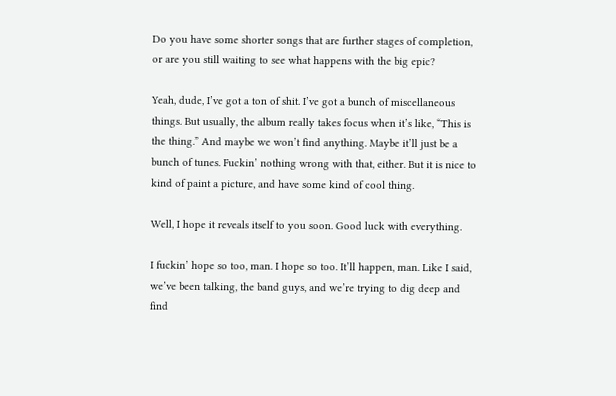Do you have some shorter songs that are further stages of completion, or are you still waiting to see what happens with the big epic?

Yeah, dude, I’ve got a ton of shit. I’ve got a bunch of miscellaneous things. But usually, the album really takes focus when it’s like, “This is the thing.” And maybe we won’t find anything. Maybe it’ll just be a bunch of tunes. Fuckin’ nothing wrong with that, either. But it is nice to kind of paint a picture, and have some kind of cool thing.

Well, I hope it reveals itself to you soon. Good luck with everything.

I fuckin’ hope so too, man. I hope so too. It’ll happen, man. Like I said, we’ve been talking, the band guys, and we’re trying to dig deep and find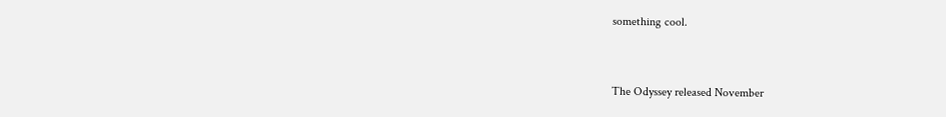something cool.


The Odyssey released November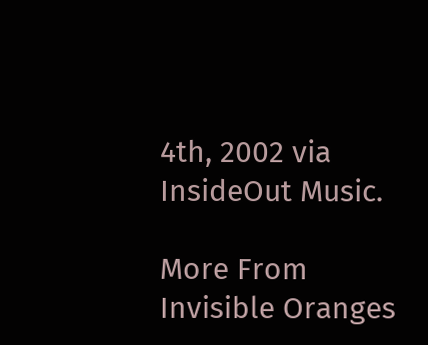4th, 2002 via InsideOut Music.

More From Invisible Oranges